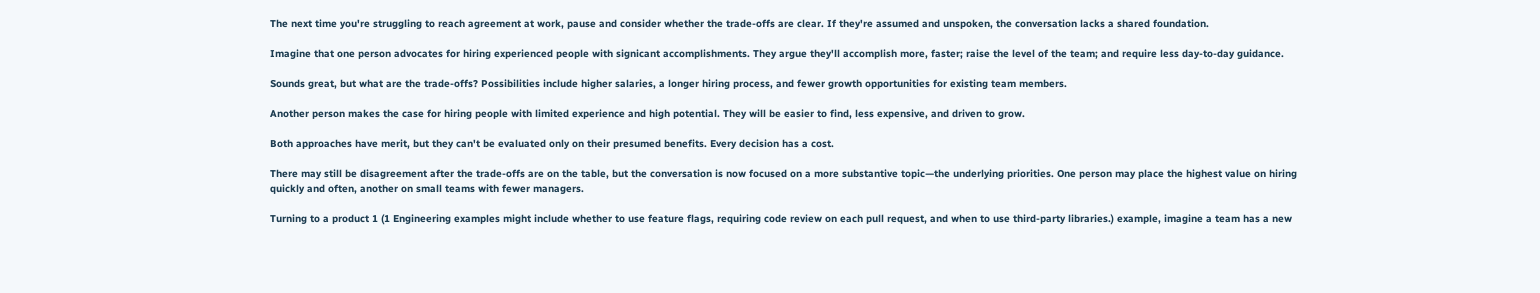The next time you're struggling to reach agreement at work, pause and consider whether the trade-offs are clear. If they're assumed and unspoken, the conversation lacks a shared foundation.

Imagine that one person advocates for hiring experienced people with signicant accomplishments. They argue they'll accomplish more, faster; raise the level of the team; and require less day-to-day guidance.

Sounds great, but what are the trade-offs? Possibilities include higher salaries, a longer hiring process, and fewer growth opportunities for existing team members.

Another person makes the case for hiring people with limited experience and high potential. They will be easier to find, less expensive, and driven to grow.

Both approaches have merit, but they can't be evaluated only on their presumed benefits. Every decision has a cost.

There may still be disagreement after the trade-offs are on the table, but the conversation is now focused on a more substantive topic—the underlying priorities. One person may place the highest value on hiring quickly and often, another on small teams with fewer managers.

Turning to a product 1 (1 Engineering examples might include whether to use feature flags, requiring code review on each pull request, and when to use third-party libraries.) example, imagine a team has a new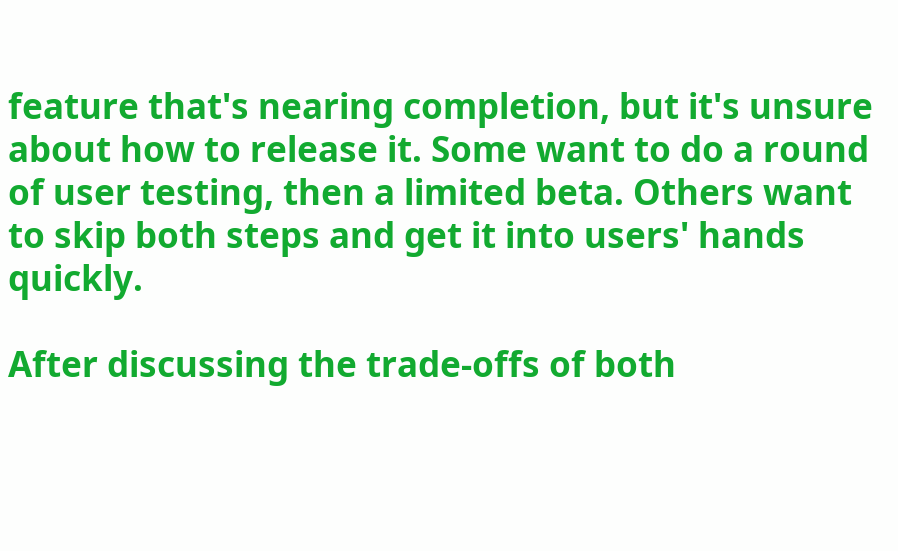feature that's nearing completion, but it's unsure about how to release it. Some want to do a round of user testing, then a limited beta. Others want to skip both steps and get it into users' hands quickly.

After discussing the trade-offs of both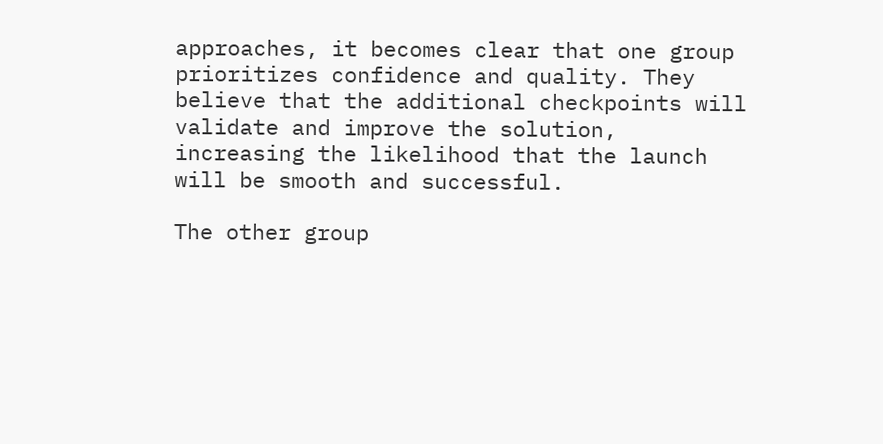approaches, it becomes clear that one group prioritizes confidence and quality. They believe that the additional checkpoints will validate and improve the solution, increasing the likelihood that the launch will be smooth and successful.

The other group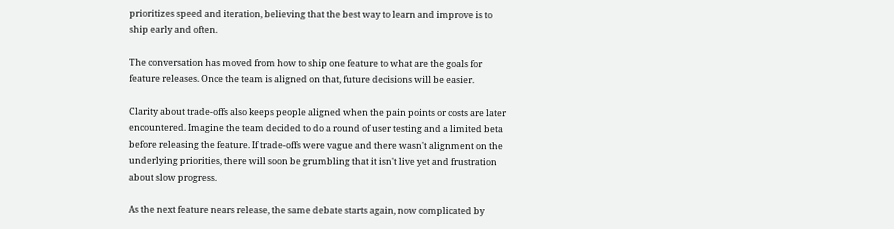prioritizes speed and iteration, believing that the best way to learn and improve is to ship early and often.

The conversation has moved from how to ship one feature to what are the goals for feature releases. Once the team is aligned on that, future decisions will be easier.

Clarity about trade-offs also keeps people aligned when the pain points or costs are later encountered. Imagine the team decided to do a round of user testing and a limited beta before releasing the feature. If trade-offs were vague and there wasn't alignment on the underlying priorities, there will soon be grumbling that it isn't live yet and frustration about slow progress.

As the next feature nears release, the same debate starts again, now complicated by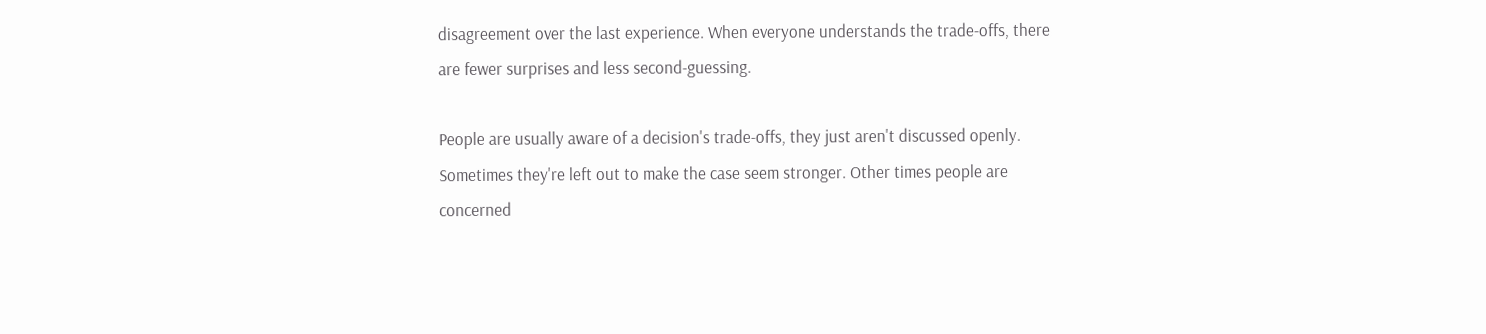disagreement over the last experience. When everyone understands the trade-offs, there are fewer surprises and less second-guessing.

People are usually aware of a decision's trade-offs, they just aren't discussed openly. Sometimes they're left out to make the case seem stronger. Other times people are concerned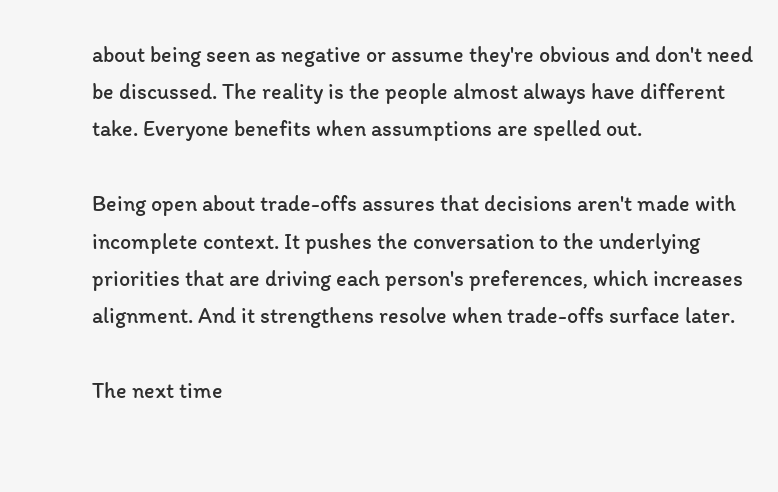about being seen as negative or assume they're obvious and don't need be discussed. The reality is the people almost always have different take. Everyone benefits when assumptions are spelled out.

Being open about trade-offs assures that decisions aren't made with incomplete context. It pushes the conversation to the underlying priorities that are driving each person's preferences, which increases alignment. And it strengthens resolve when trade-offs surface later.

The next time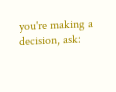you're making a decision, ask: